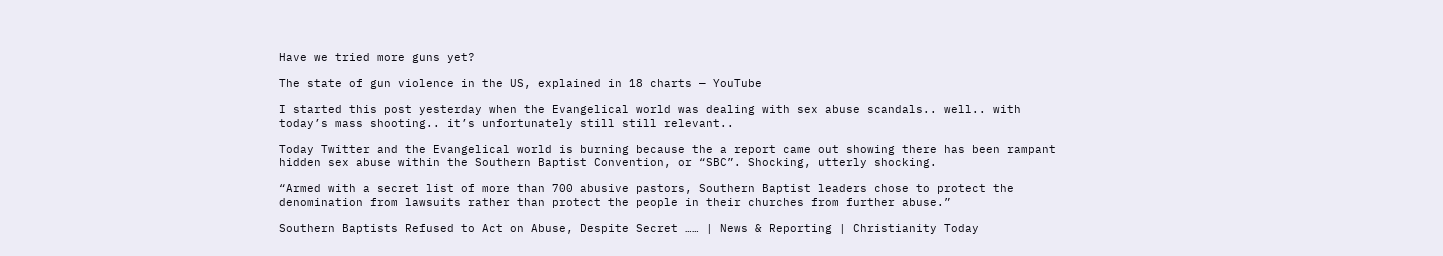Have we tried more guns yet?

The state of gun violence in the US, explained in 18 charts — YouTube

I started this post yesterday when the Evangelical world was dealing with sex abuse scandals.. well.. with today’s mass shooting.. it’s unfortunately still still relevant..

Today Twitter and the Evangelical world is burning because the a report came out showing there has been rampant hidden sex abuse within the Southern Baptist Convention, or “SBC”. Shocking, utterly shocking.

“Armed with a secret list of more than 700 abusive pastors, Southern Baptist leaders chose to protect the denomination from lawsuits rather than protect the people in their churches from further abuse.”

Southern Baptists Refused to Act on Abuse, Despite Secret …… | News & Reporting | Christianity Today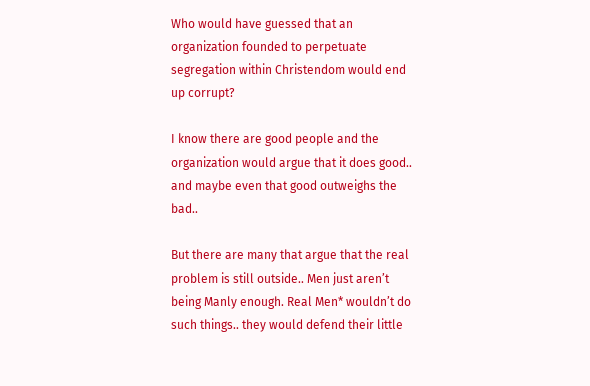Who would have guessed that an organization founded to perpetuate segregation within Christendom would end up corrupt?

I know there are good people and the organization would argue that it does good.. and maybe even that good outweighs the bad..

But there are many that argue that the real problem is still outside.. Men just aren’t being Manly enough. Real Men* wouldn’t do such things.. they would defend their little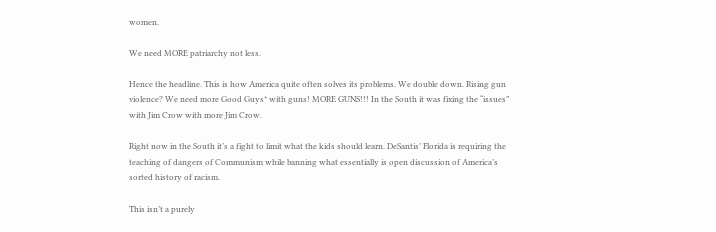women.

We need MORE patriarchy not less.

Hence the headline. This is how America quite often solves its problems. We double down. Rising gun violence? We need more Good Guys* with guns! MORE GUNS!!! In the South it was fixing the “issues” with Jim Crow with more Jim Crow.

Right now in the South it’s a fight to limit what the kids should learn. DeSantis’ Florida is requiring the teaching of dangers of Communism while banning what essentially is open discussion of America’s sorted history of racism.

This isn’t a purely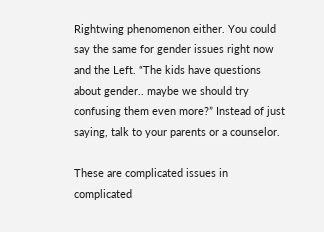Rightwing phenomenon either. You could say the same for gender issues right now and the Left. “The kids have questions about gender.. maybe we should try confusing them even more?” Instead of just saying, talk to your parents or a counselor.

These are complicated issues in complicated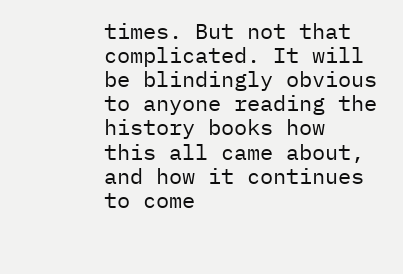times. But not that complicated. It will be blindingly obvious to anyone reading the history books how this all came about, and how it continues to come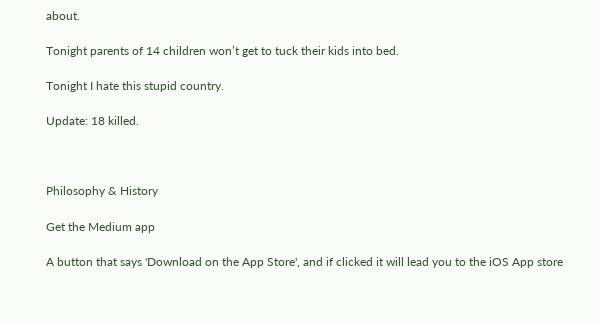about.

Tonight parents of 14 children won’t get to tuck their kids into bed.

Tonight I hate this stupid country.

Update: 18 killed.



Philosophy & History

Get the Medium app

A button that says 'Download on the App Store', and if clicked it will lead you to the iOS App store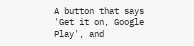A button that says 'Get it on, Google Play', and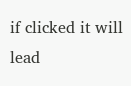if clicked it will lead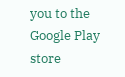you to the Google Play store